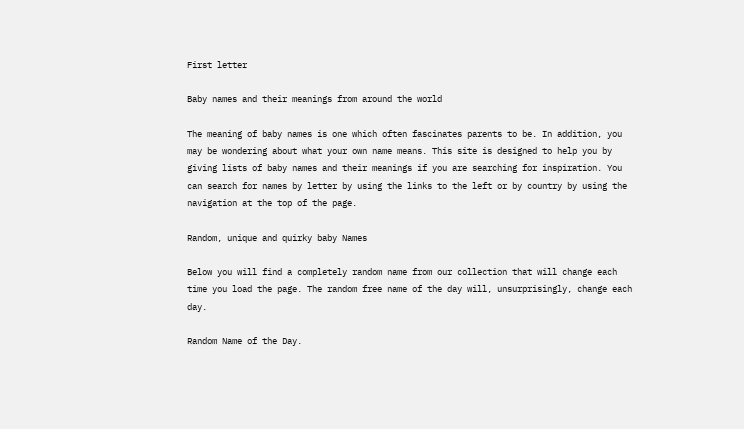First letter

Baby names and their meanings from around the world

The meaning of baby names is one which often fascinates parents to be. In addition, you may be wondering about what your own name means. This site is designed to help you by giving lists of baby names and their meanings if you are searching for inspiration. You can search for names by letter by using the links to the left or by country by using the navigation at the top of the page.

Random, unique and quirky baby Names

Below you will find a completely random name from our collection that will change each time you load the page. The random free name of the day will, unsurprisingly, change each day.

Random Name of the Day.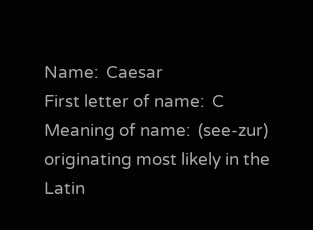Name:  Caesar
First letter of name:  C
Meaning of name:  (see-zur) originating most likely in the Latin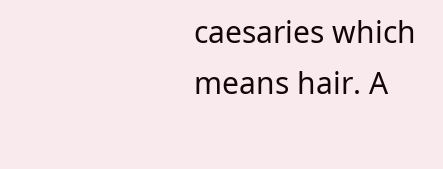caesaries which means hair. A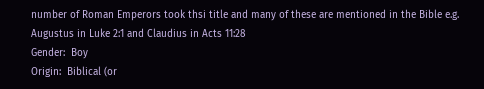number of Roman Emperors took thsi title and many of these are mentioned in the Bible e.g. Augustus in Luke 2:1 and Claudius in Acts 11:28
Gender:  Boy
Origin:  Biblical (or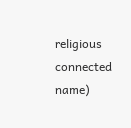religious connected name)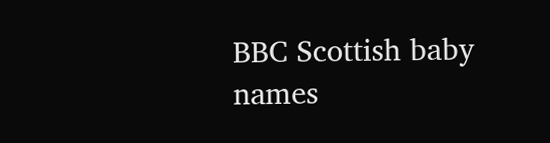BBC Scottish baby names